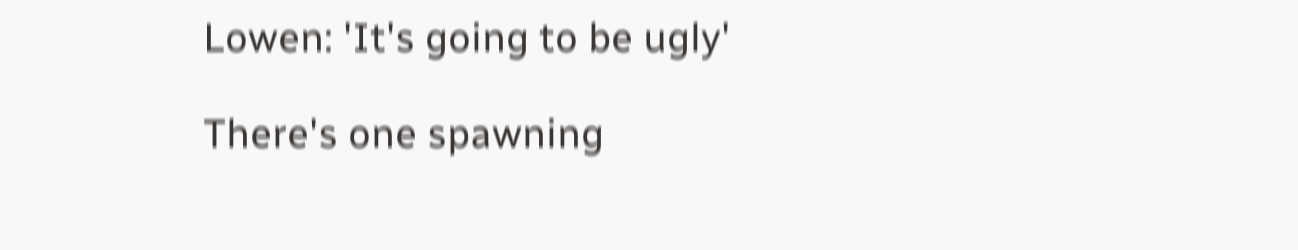Lowen: 'It's going to be ugly'

There's one spawning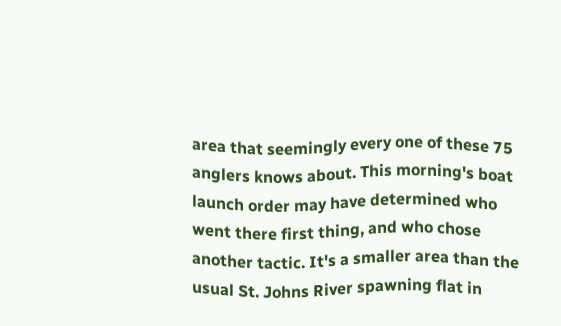area that seemingly every one of these 75 anglers knows about. This morning's boat launch order may have determined who went there first thing, and who chose another tactic. It's a smaller area than the usual St. Johns River spawning flat in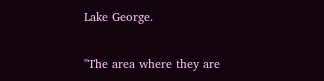Lake George.

"The area where they are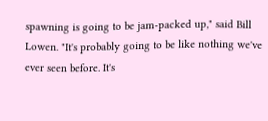spawning is going to be jam-packed up," said Bill Lowen. "It's probably going to be like nothing we've ever seen before. It's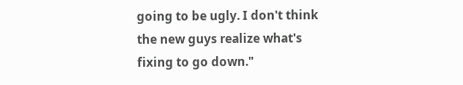going to be ugly. I don't think the new guys realize what's fixing to go down."